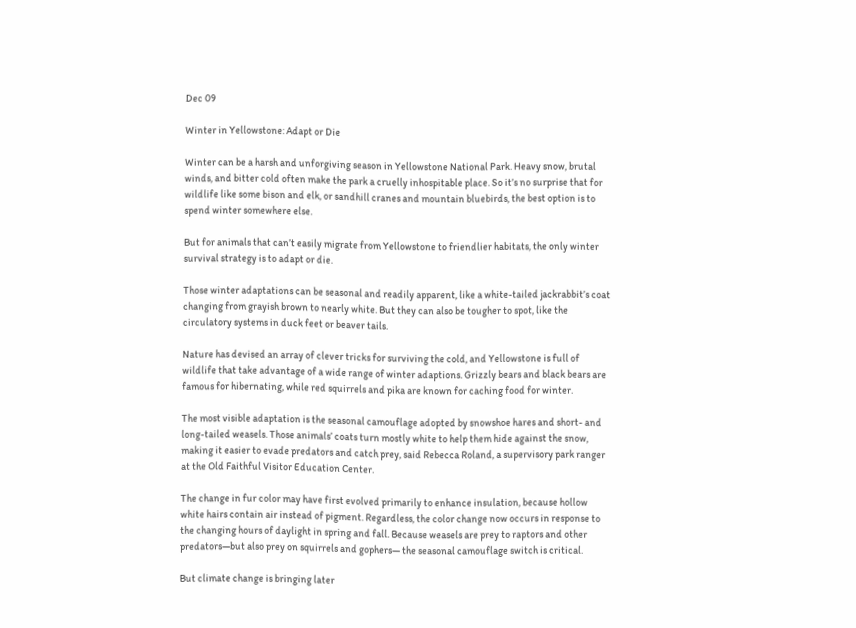Dec 09

Winter in Yellowstone: Adapt or Die

Winter can be a harsh and unforgiving season in Yellowstone National Park. Heavy snow, brutal winds, and bitter cold often make the park a cruelly inhospitable place. So it’s no surprise that for wildlife like some bison and elk, or sandhill cranes and mountain bluebirds, the best option is to spend winter somewhere else.

But for animals that can’t easily migrate from Yellowstone to friendlier habitats, the only winter survival strategy is to adapt or die.

Those winter adaptations can be seasonal and readily apparent, like a white-tailed jackrabbit’s coat changing from grayish brown to nearly white. But they can also be tougher to spot, like the circulatory systems in duck feet or beaver tails.

Nature has devised an array of clever tricks for surviving the cold, and Yellowstone is full of wildlife that take advantage of a wide range of winter adaptions. Grizzly bears and black bears are famous for hibernating, while red squirrels and pika are known for caching food for winter.

The most visible adaptation is the seasonal camouflage adopted by snowshoe hares and short- and long-tailed weasels. Those animals’ coats turn mostly white to help them hide against the snow, making it easier to evade predators and catch prey, said Rebecca Roland, a supervisory park ranger at the Old Faithful Visitor Education Center.

The change in fur color may have first evolved primarily to enhance insulation, because hollow white hairs contain air instead of pigment. Regardless, the color change now occurs in response to the changing hours of daylight in spring and fall. Because weasels are prey to raptors and other predators—but also prey on squirrels and gophers— the seasonal camouflage switch is critical.

But climate change is bringing later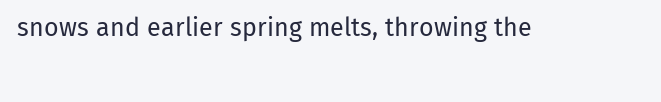snows and earlier spring melts, throwing the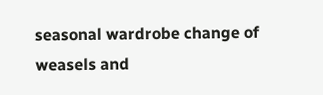seasonal wardrobe change of weasels and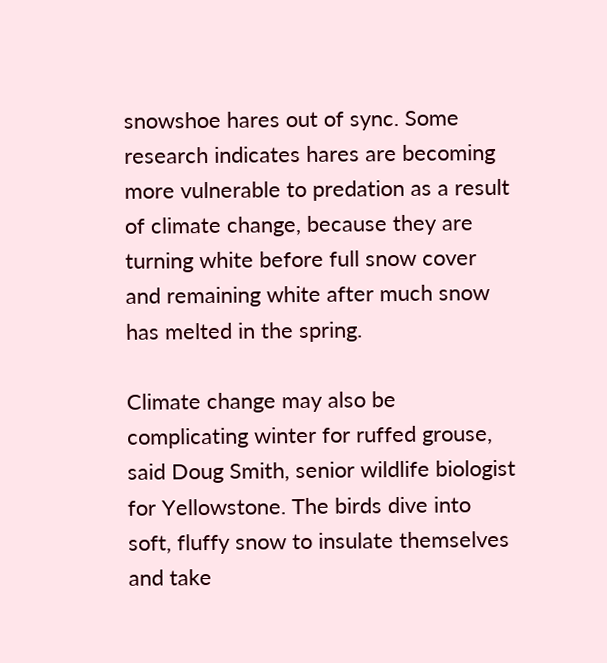snowshoe hares out of sync. Some research indicates hares are becoming more vulnerable to predation as a result of climate change, because they are turning white before full snow cover and remaining white after much snow has melted in the spring.

Climate change may also be complicating winter for ruffed grouse, said Doug Smith, senior wildlife biologist for Yellowstone. The birds dive into soft, fluffy snow to insulate themselves and take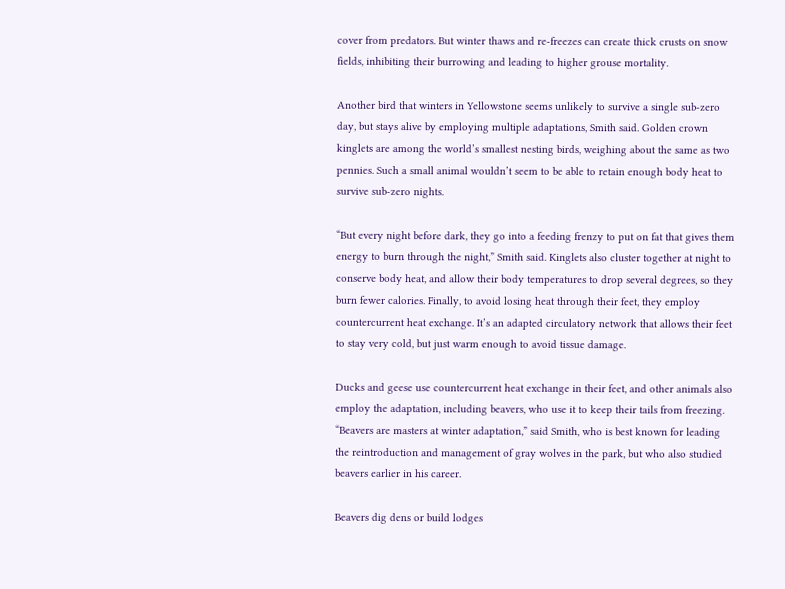cover from predators. But winter thaws and re-freezes can create thick crusts on snow fields, inhibiting their burrowing and leading to higher grouse mortality.

Another bird that winters in Yellowstone seems unlikely to survive a single sub-zero day, but stays alive by employing multiple adaptations, Smith said. Golden crown kinglets are among the world’s smallest nesting birds, weighing about the same as two pennies. Such a small animal wouldn’t seem to be able to retain enough body heat to survive sub-zero nights.

“But every night before dark, they go into a feeding frenzy to put on fat that gives them energy to burn through the night,” Smith said. Kinglets also cluster together at night to conserve body heat, and allow their body temperatures to drop several degrees, so they burn fewer calories. Finally, to avoid losing heat through their feet, they employ countercurrent heat exchange. It’s an adapted circulatory network that allows their feet to stay very cold, but just warm enough to avoid tissue damage.

Ducks and geese use countercurrent heat exchange in their feet, and other animals also employ the adaptation, including beavers, who use it to keep their tails from freezing. “Beavers are masters at winter adaptation,” said Smith, who is best known for leading the reintroduction and management of gray wolves in the park, but who also studied beavers earlier in his career.

Beavers dig dens or build lodges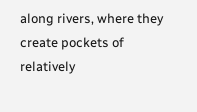along rivers, where they create pockets of relatively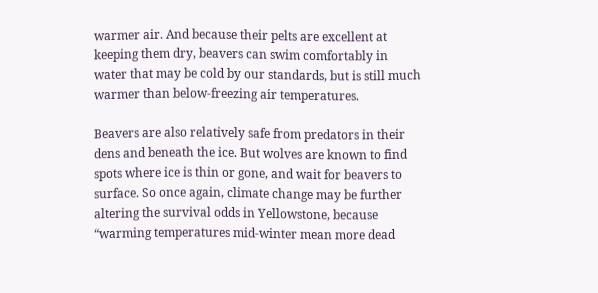warmer air. And because their pelts are excellent at keeping them dry, beavers can swim comfortably in water that may be cold by our standards, but is still much warmer than below-freezing air temperatures.

Beavers are also relatively safe from predators in their dens and beneath the ice. But wolves are known to find spots where ice is thin or gone, and wait for beavers to surface. So once again, climate change may be further altering the survival odds in Yellowstone, because “warming temperatures mid-winter mean more dead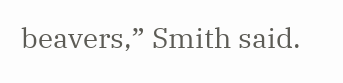beavers,” Smith said.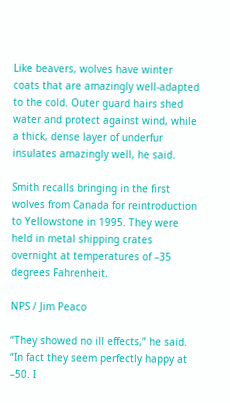Like beavers, wolves have winter coats that are amazingly well-adapted to the cold. Outer guard hairs shed water and protect against wind, while a thick, dense layer of underfur insulates amazingly well, he said.

Smith recalls bringing in the first wolves from Canada for reintroduction to Yellowstone in 1995. They were held in metal shipping crates overnight at temperatures of –35 degrees Fahrenheit.

NPS / Jim Peaco

“They showed no ill effects,” he said. “In fact they seem perfectly happy at –50. I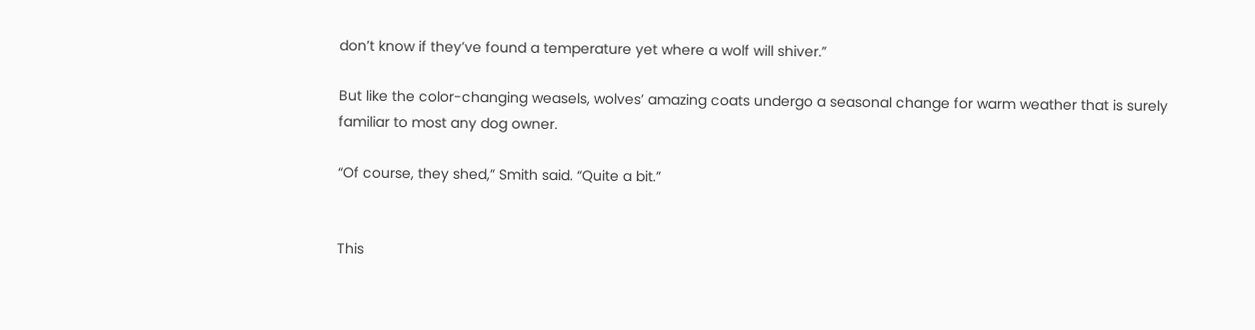don’t know if they’ve found a temperature yet where a wolf will shiver.”

But like the color-changing weasels, wolves’ amazing coats undergo a seasonal change for warm weather that is surely familiar to most any dog owner.

“Of course, they shed,” Smith said. “Quite a bit.”


This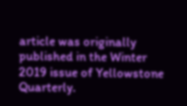article was originally published in the Winter 2019 issue of Yellowstone Quarterly.